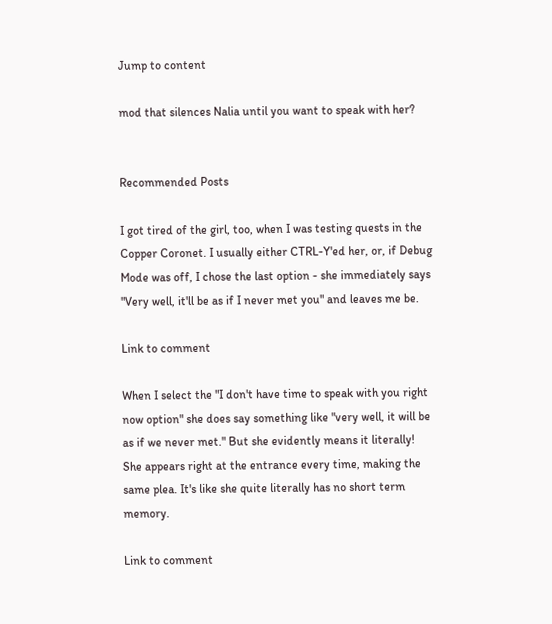Jump to content

mod that silences Nalia until you want to speak with her?


Recommended Posts

I got tired of the girl, too, when I was testing quests in the Copper Coronet. I usually either CTRL-Y'ed her, or, if Debug Mode was off, I chose the last option - she immediately says "Very well, it'll be as if I never met you" and leaves me be.

Link to comment

When I select the "I don't have time to speak with you right now option" she does say something like "very well, it will be as if we never met." But she evidently means it literally! She appears right at the entrance every time, making the same plea. It's like she quite literally has no short term memory.

Link to comment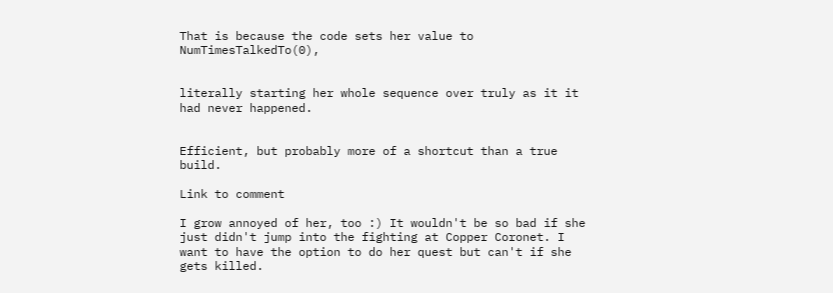That is because the code sets her value to NumTimesTalkedTo(0),


literally starting her whole sequence over truly as it it had never happened.


Efficient, but probably more of a shortcut than a true build.

Link to comment

I grow annoyed of her, too :) It wouldn't be so bad if she just didn't jump into the fighting at Copper Coronet. I want to have the option to do her quest but can't if she gets killed.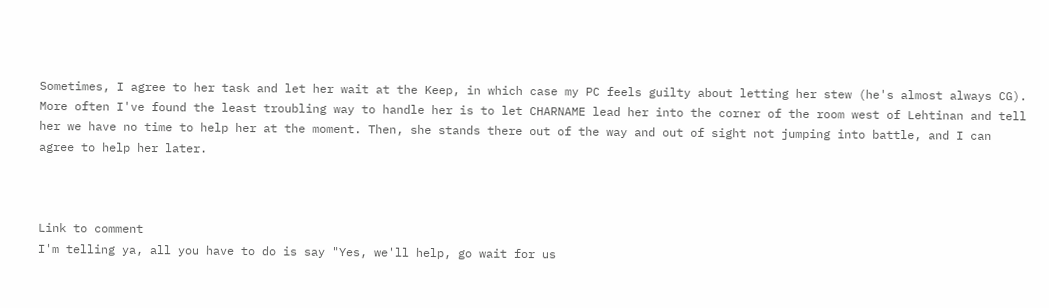Sometimes, I agree to her task and let her wait at the Keep, in which case my PC feels guilty about letting her stew (he's almost always CG). More often I've found the least troubling way to handle her is to let CHARNAME lead her into the corner of the room west of Lehtinan and tell her we have no time to help her at the moment. Then, she stands there out of the way and out of sight not jumping into battle, and I can agree to help her later.



Link to comment
I'm telling ya, all you have to do is say "Yes, we'll help, go wait for us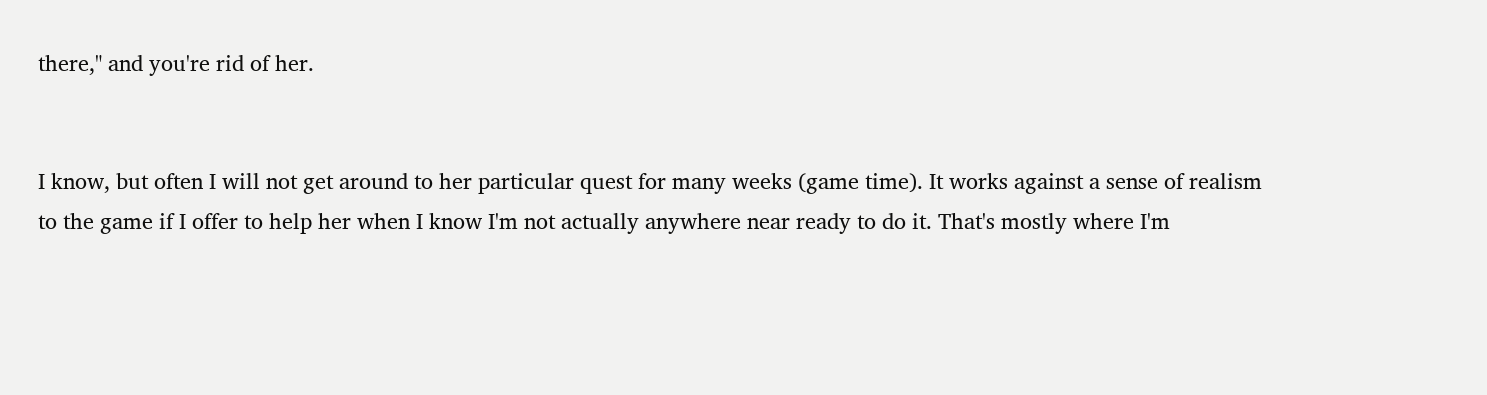there," and you're rid of her.


I know, but often I will not get around to her particular quest for many weeks (game time). It works against a sense of realism to the game if I offer to help her when I know I'm not actually anywhere near ready to do it. That's mostly where I'm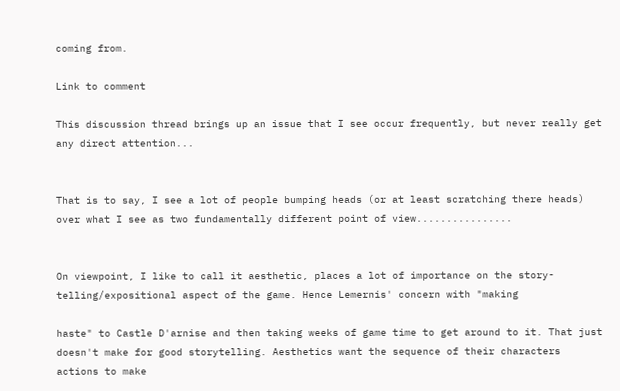coming from.

Link to comment

This discussion thread brings up an issue that I see occur frequently, but never really get any direct attention...


That is to say, I see a lot of people bumping heads (or at least scratching there heads) over what I see as two fundamentally different point of view................


On viewpoint, I like to call it aesthetic, places a lot of importance on the story-telling/expositional aspect of the game. Hence Lemernis' concern with "making

haste" to Castle D'arnise and then taking weeks of game time to get around to it. That just doesn't make for good storytelling. Aesthetics want the sequence of their characters actions to make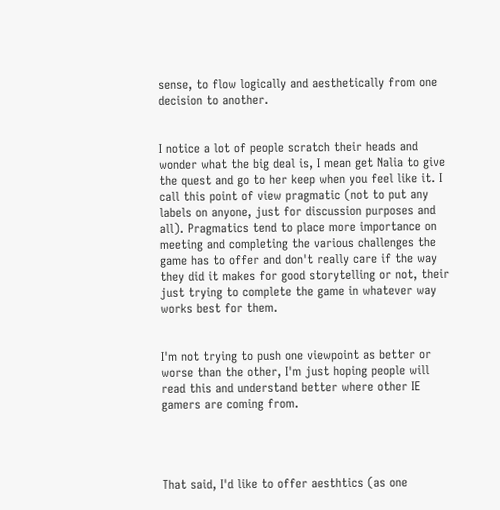sense, to flow logically and aesthetically from one decision to another.


I notice a lot of people scratch their heads and wonder what the big deal is, I mean get Nalia to give the quest and go to her keep when you feel like it. I call this point of view pragmatic (not to put any labels on anyone, just for discussion purposes and all). Pragmatics tend to place more importance on meeting and completing the various challenges the game has to offer and don't really care if the way they did it makes for good storytelling or not, their just trying to complete the game in whatever way works best for them.


I'm not trying to push one viewpoint as better or worse than the other, I'm just hoping people will read this and understand better where other IE gamers are coming from.




That said, I'd like to offer aesthtics (as one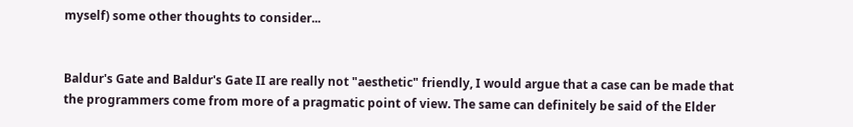myself) some other thoughts to consider...


Baldur's Gate and Baldur's Gate II are really not "aesthetic" friendly, I would argue that a case can be made that the programmers come from more of a pragmatic point of view. The same can definitely be said of the Elder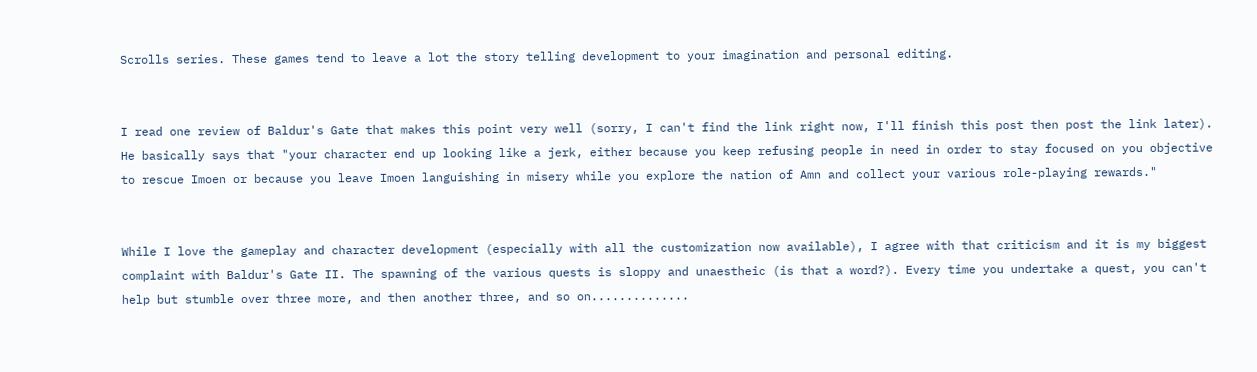Scrolls series. These games tend to leave a lot the story telling development to your imagination and personal editing.


I read one review of Baldur's Gate that makes this point very well (sorry, I can't find the link right now, I'll finish this post then post the link later). He basically says that "your character end up looking like a jerk, either because you keep refusing people in need in order to stay focused on you objective to rescue Imoen or because you leave Imoen languishing in misery while you explore the nation of Amn and collect your various role-playing rewards."


While I love the gameplay and character development (especially with all the customization now available), I agree with that criticism and it is my biggest complaint with Baldur's Gate II. The spawning of the various quests is sloppy and unaestheic (is that a word?). Every time you undertake a quest, you can't help but stumble over three more, and then another three, and so on..............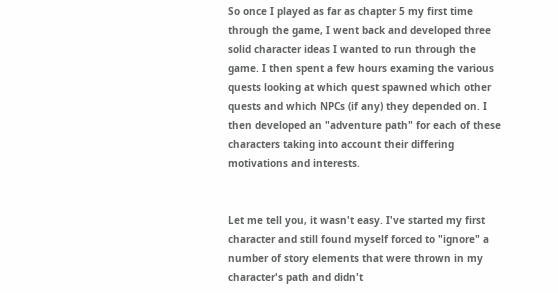So once I played as far as chapter 5 my first time through the game, I went back and developed three solid character ideas I wanted to run through the game. I then spent a few hours examing the various quests looking at which quest spawned which other quests and which NPCs (if any) they depended on. I then developed an "adventure path" for each of these characters taking into account their differing motivations and interests.


Let me tell you, it wasn't easy. I've started my first character and still found myself forced to "ignore" a number of story elements that were thrown in my character's path and didn't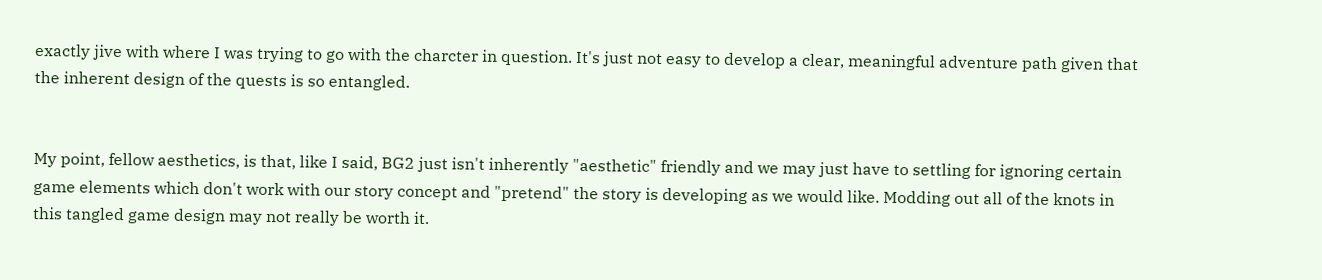exactly jive with where I was trying to go with the charcter in question. It's just not easy to develop a clear, meaningful adventure path given that the inherent design of the quests is so entangled.


My point, fellow aesthetics, is that, like I said, BG2 just isn't inherently "aesthetic" friendly and we may just have to settling for ignoring certain game elements which don't work with our story concept and "pretend" the story is developing as we would like. Modding out all of the knots in this tangled game design may not really be worth it.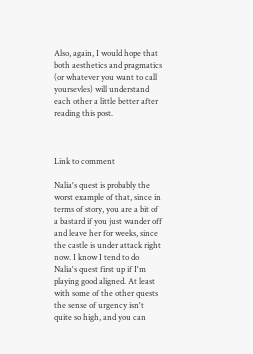Also, again, I would hope that both aesthetics and pragmatics (or whatever you want to call yoursevles) will understand each other a little better after reading this post.



Link to comment

Nalia's quest is probably the worst example of that, since in terms of story, you are a bit of a bastard if you just wander off and leave her for weeks, since the castle is under attack right now. I know I tend to do Nalia's quest first up if I'm playing good aligned. At least with some of the other quests the sense of urgency isn't quite so high, and you can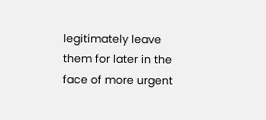legitimately leave them for later in the face of more urgent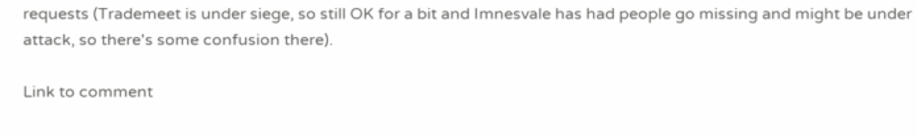requests (Trademeet is under siege, so still OK for a bit and Imnesvale has had people go missing and might be under attack, so there's some confusion there).

Link to comment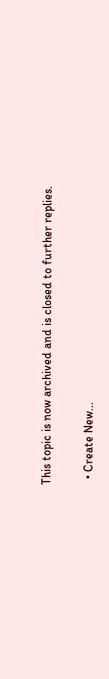This topic is now archived and is closed to further replies.

  • Create New...